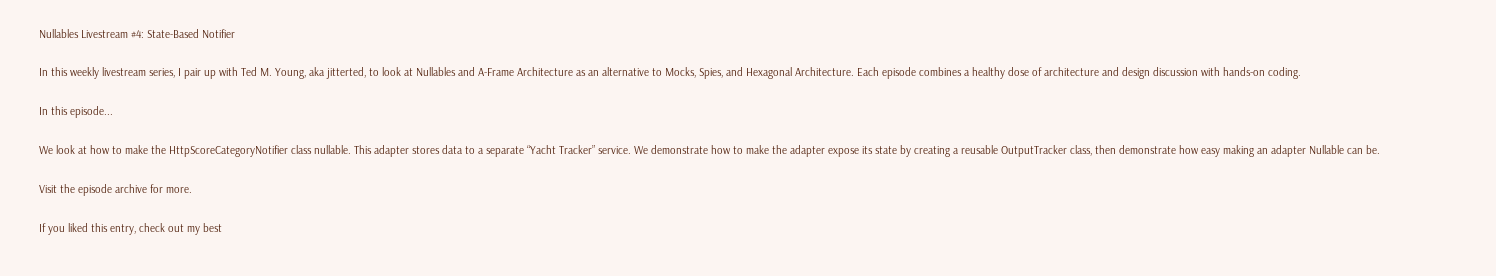Nullables Livestream #4: State-Based Notifier

In this weekly livestream series, I pair up with Ted M. Young, aka jitterted, to look at Nullables and A-Frame Architecture as an alternative to Mocks, Spies, and Hexagonal Architecture. Each episode combines a healthy dose of architecture and design discussion with hands-on coding.

In this episode...

We look at how to make the HttpScoreCategoryNotifier class nullable. This adapter stores data to a separate “Yacht Tracker” service. We demonstrate how to make the adapter expose its state by creating a reusable OutputTracker class, then demonstrate how easy making an adapter Nullable can be.

Visit the episode archive for more.

If you liked this entry, check out my best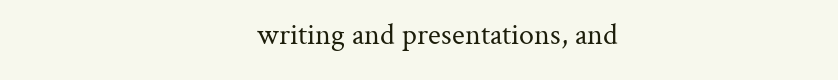writing and presentations, and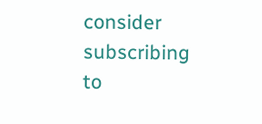consider subscribing to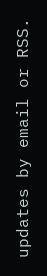updates by email or RSS.